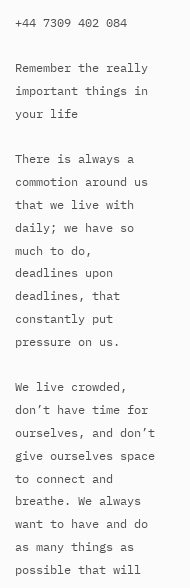+44 7309 402 084

Remember the really important things in your life

There is always a commotion around us that we live with daily; we have so much to do, deadlines upon deadlines, that constantly put pressure on us.

We live crowded, don’t have time for ourselves, and don’t give ourselves space to connect and breathe. We always want to have and do as many things as possible that will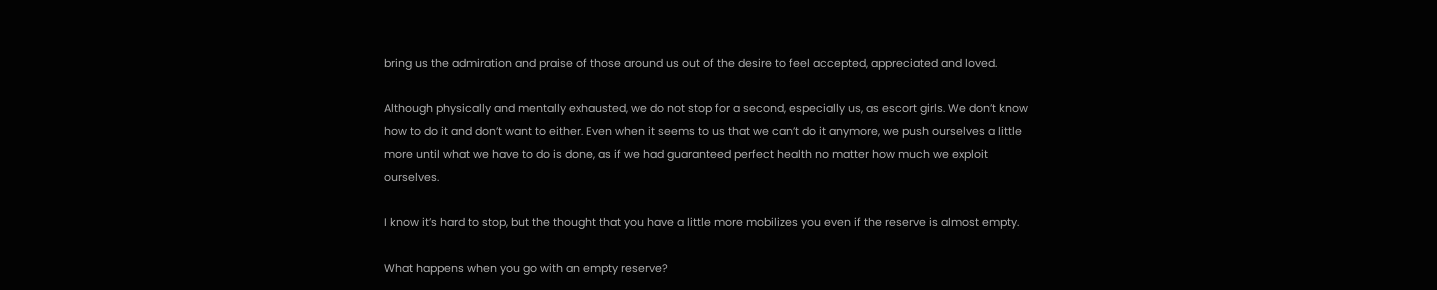bring us the admiration and praise of those around us out of the desire to feel accepted, appreciated and loved.

Although physically and mentally exhausted, we do not stop for a second, especially us, as escort girls. We don’t know how to do it and don’t want to either. Even when it seems to us that we can’t do it anymore, we push ourselves a little more until what we have to do is done, as if we had guaranteed perfect health no matter how much we exploit ourselves.

I know it’s hard to stop, but the thought that you have a little more mobilizes you even if the reserve is almost empty.

What happens when you go with an empty reserve?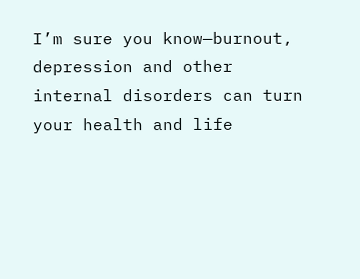I’m sure you know—burnout, depression and other internal disorders can turn your health and life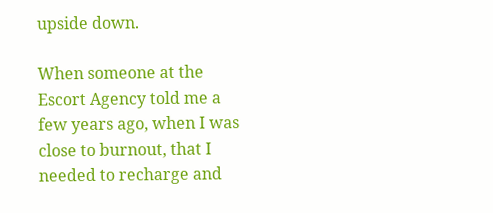upside down.

When someone at the Escort Agency told me a few years ago, when I was close to burnout, that I needed to recharge and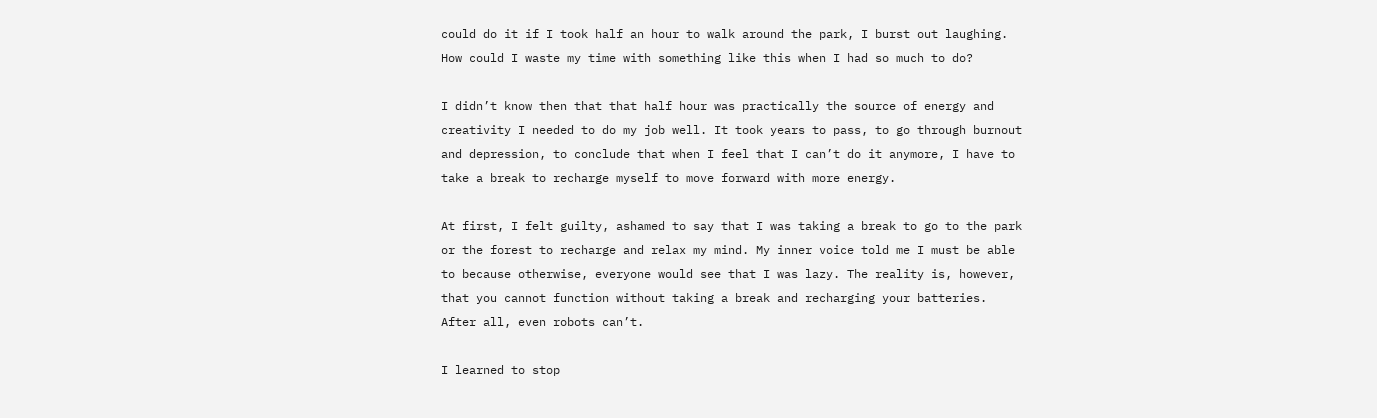could do it if I took half an hour to walk around the park, I burst out laughing. How could I waste my time with something like this when I had so much to do?

I didn’t know then that that half hour was practically the source of energy and creativity I needed to do my job well. It took years to pass, to go through burnout and depression, to conclude that when I feel that I can’t do it anymore, I have to take a break to recharge myself to move forward with more energy.

At first, I felt guilty, ashamed to say that I was taking a break to go to the park or the forest to recharge and relax my mind. My inner voice told me I must be able to because otherwise, everyone would see that I was lazy. The reality is, however, that you cannot function without taking a break and recharging your batteries. After all, even robots can’t.

I learned to stop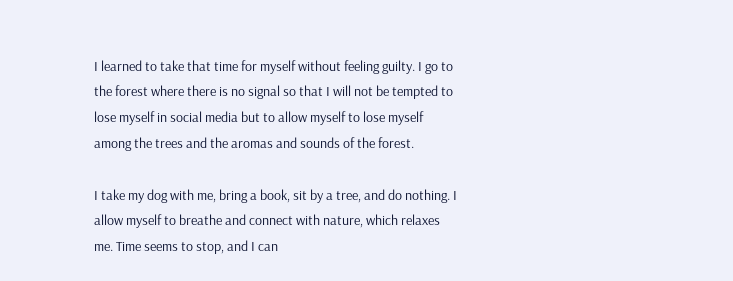I learned to take that time for myself without feeling guilty. I go to the forest where there is no signal so that I will not be tempted to lose myself in social media but to allow myself to lose myself among the trees and the aromas and sounds of the forest.

I take my dog with me, bring a book, sit by a tree, and do nothing. I allow myself to breathe and connect with nature, which relaxes me. Time seems to stop, and I can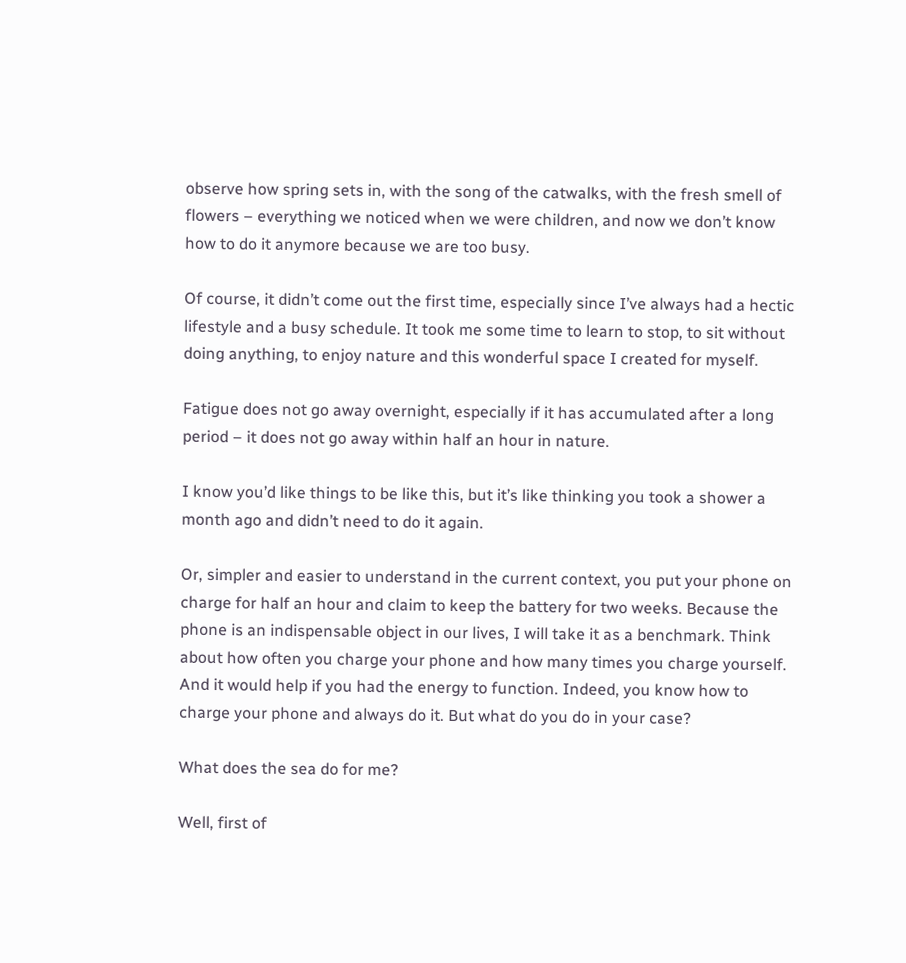observe how spring sets in, with the song of the catwalks, with the fresh smell of flowers – everything we noticed when we were children, and now we don’t know how to do it anymore because we are too busy.

Of course, it didn’t come out the first time, especially since I’ve always had a hectic lifestyle and a busy schedule. It took me some time to learn to stop, to sit without doing anything, to enjoy nature and this wonderful space I created for myself.

Fatigue does not go away overnight, especially if it has accumulated after a long period – it does not go away within half an hour in nature.

I know you’d like things to be like this, but it’s like thinking you took a shower a month ago and didn’t need to do it again.

Or, simpler and easier to understand in the current context, you put your phone on charge for half an hour and claim to keep the battery for two weeks. Because the phone is an indispensable object in our lives, I will take it as a benchmark. Think about how often you charge your phone and how many times you charge yourself. And it would help if you had the energy to function. Indeed, you know how to charge your phone and always do it. But what do you do in your case?

What does the sea do for me?

Well, first of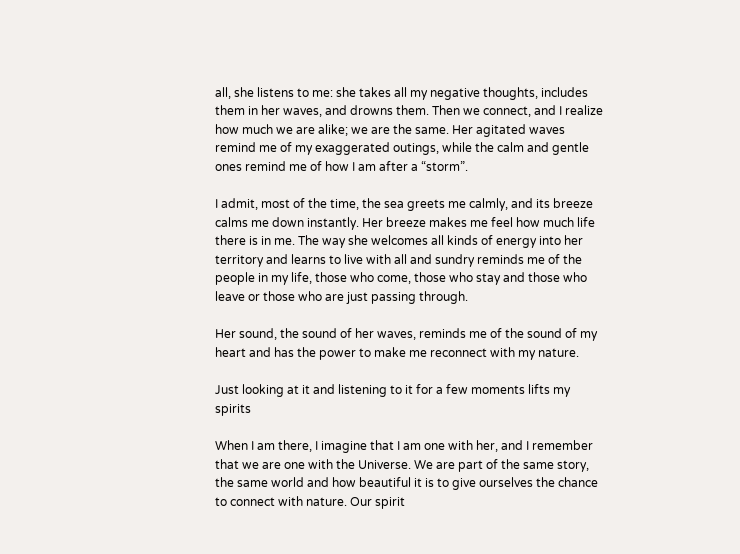all, she listens to me: she takes all my negative thoughts, includes them in her waves, and drowns them. Then we connect, and I realize how much we are alike; we are the same. Her agitated waves remind me of my exaggerated outings, while the calm and gentle ones remind me of how I am after a “storm”.

I admit, most of the time, the sea greets me calmly, and its breeze calms me down instantly. Her breeze makes me feel how much life there is in me. The way she welcomes all kinds of energy into her territory and learns to live with all and sundry reminds me of the people in my life, those who come, those who stay and those who leave or those who are just passing through.

Her sound, the sound of her waves, reminds me of the sound of my heart and has the power to make me reconnect with my nature.

Just looking at it and listening to it for a few moments lifts my spirits

When I am there, I imagine that I am one with her, and I remember that we are one with the Universe. We are part of the same story, the same world and how beautiful it is to give ourselves the chance to connect with nature. Our spirit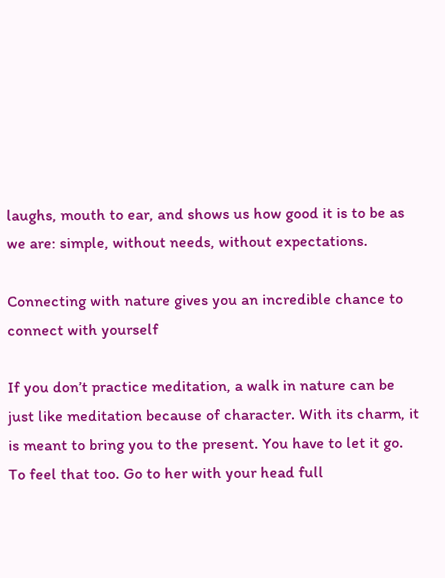laughs, mouth to ear, and shows us how good it is to be as we are: simple, without needs, without expectations.

Connecting with nature gives you an incredible chance to connect with yourself

If you don’t practice meditation, a walk in nature can be just like meditation because of character. With its charm, it is meant to bring you to the present. You have to let it go. To feel that too. Go to her with your head full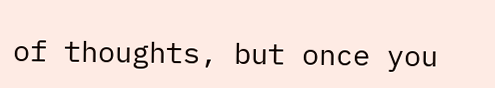of thoughts, but once you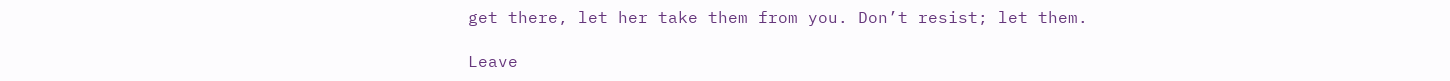get there, let her take them from you. Don’t resist; let them.

Leave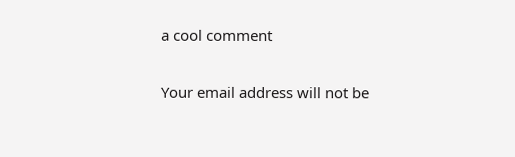a cool comment

Your email address will not be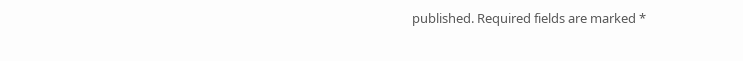published. Required fields are marked *